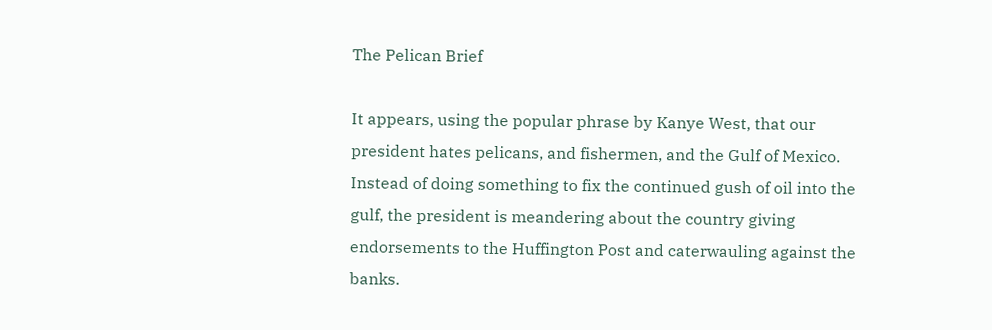The Pelican Brief

It appears, using the popular phrase by Kanye West, that our president hates pelicans, and fishermen, and the Gulf of Mexico.  Instead of doing something to fix the continued gush of oil into the gulf, the president is meandering about the country giving endorsements to the Huffington Post and caterwauling against the banks.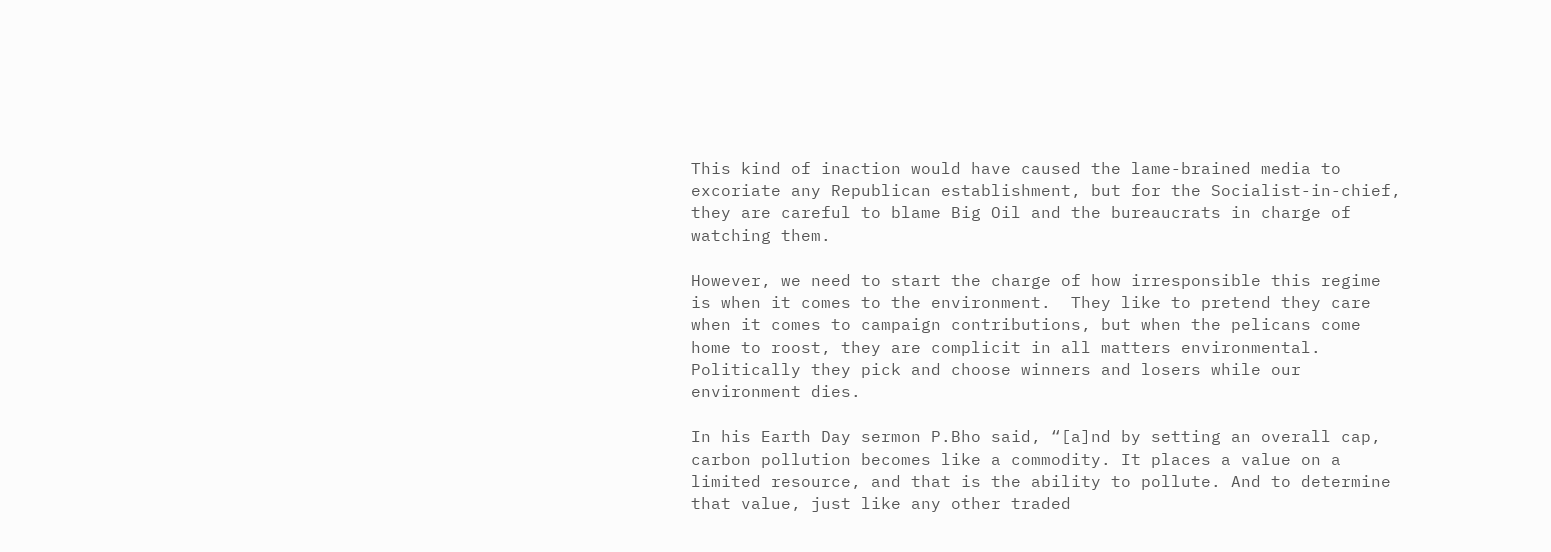This kind of inaction would have caused the lame-brained media to excoriate any Republican establishment, but for the Socialist-in-chief, they are careful to blame Big Oil and the bureaucrats in charge of watching them.

However, we need to start the charge of how irresponsible this regime is when it comes to the environment.  They like to pretend they care when it comes to campaign contributions, but when the pelicans come home to roost, they are complicit in all matters environmental.  Politically they pick and choose winners and losers while our environment dies.

In his Earth Day sermon P.Bho said, “[a]nd by setting an overall cap, carbon pollution becomes like a commodity. It places a value on a limited resource, and that is the ability to pollute. And to determine that value, just like any other traded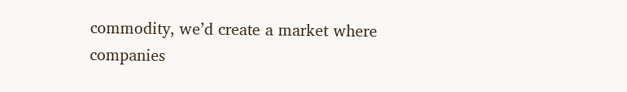commodity, we’d create a market where companies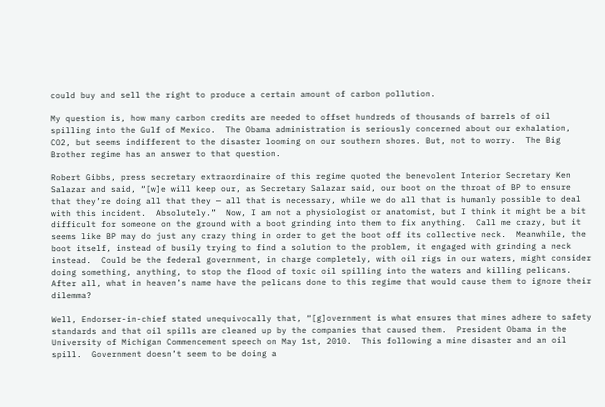could buy and sell the right to produce a certain amount of carbon pollution.

My question is, how many carbon credits are needed to offset hundreds of thousands of barrels of oil spilling into the Gulf of Mexico.  The Obama administration is seriously concerned about our exhalation, CO2, but seems indifferent to the disaster looming on our southern shores. But, not to worry.  The Big Brother regime has an answer to that question.

Robert Gibbs, press secretary extraordinaire of this regime quoted the benevolent Interior Secretary Ken Salazar and said, “[w]e will keep our, as Secretary Salazar said, our boot on the throat of BP to ensure that they’re doing all that they — all that is necessary, while we do all that is humanly possible to deal with this incident.  Absolutely.”  Now, I am not a physiologist or anatomist, but I think it might be a bit difficult for someone on the ground with a boot grinding into them to fix anything.  Call me crazy, but it seems like BP may do just any crazy thing in order to get the boot off its collective neck.  Meanwhile, the boot itself, instead of busily trying to find a solution to the problem, it engaged with grinding a neck instead.  Could be the federal government, in charge completely, with oil rigs in our waters, might consider doing something, anything, to stop the flood of toxic oil spilling into the waters and killing pelicans.  After all, what in heaven’s name have the pelicans done to this regime that would cause them to ignore their dilemma?

Well, Endorser-in-chief stated unequivocally that, “[g]overnment is what ensures that mines adhere to safety standards and that oil spills are cleaned up by the companies that caused them.  President Obama in the University of Michigan Commencement speech on May 1st, 2010.  This following a mine disaster and an oil spill.  Government doesn’t seem to be doing a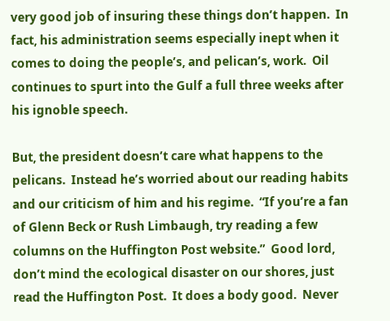very good job of insuring these things don’t happen.  In fact, his administration seems especially inept when it comes to doing the people’s, and pelican’s, work.  Oil continues to spurt into the Gulf a full three weeks after his ignoble speech.

But, the president doesn’t care what happens to the pelicans.  Instead he’s worried about our reading habits and our criticism of him and his regime.  “If you’re a fan of Glenn Beck or Rush Limbaugh, try reading a few columns on the Huffington Post website.”  Good lord, don’t mind the ecological disaster on our shores, just read the Huffington Post.  It does a body good.  Never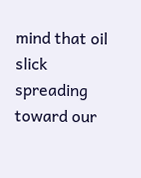mind that oil slick spreading toward our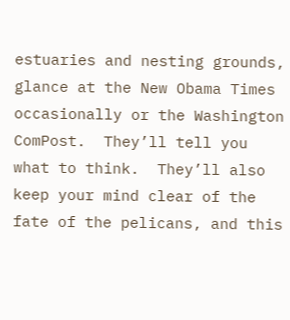estuaries and nesting grounds, glance at the New Obama Times occasionally or the Washington ComPost.  They’ll tell you what to think.  They’ll also keep your mind clear of the fate of the pelicans, and this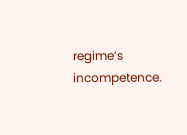regime’s incompetence.